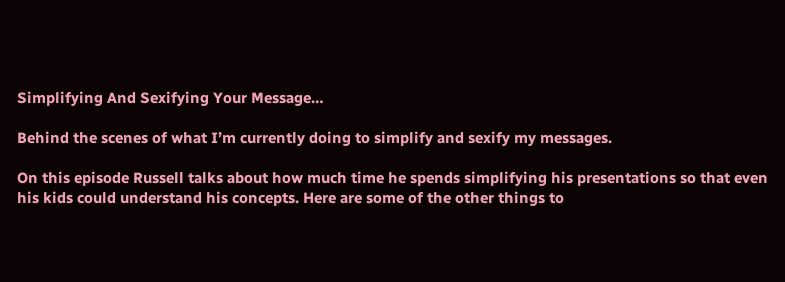Simplifying And Sexifying Your Message…

Behind the scenes of what I’m currently doing to simplify and sexify my messages.

On this episode Russell talks about how much time he spends simplifying his presentations so that even his kids could understand his concepts. Here are some of the other things to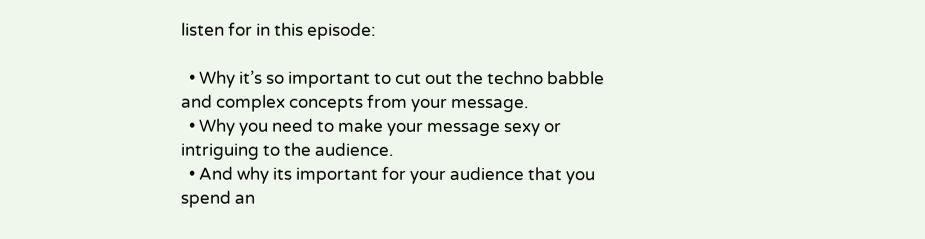listen for in this episode:

  • Why it’s so important to cut out the techno babble and complex concepts from your message.
  • Why you need to make your message sexy or intriguing to the audience.
  • And why its important for your audience that you spend an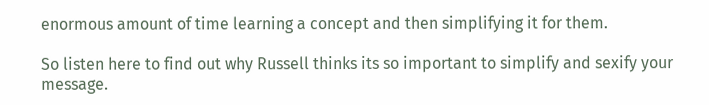enormous amount of time learning a concept and then simplifying it for them.

So listen here to find out why Russell thinks its so important to simplify and sexify your message.